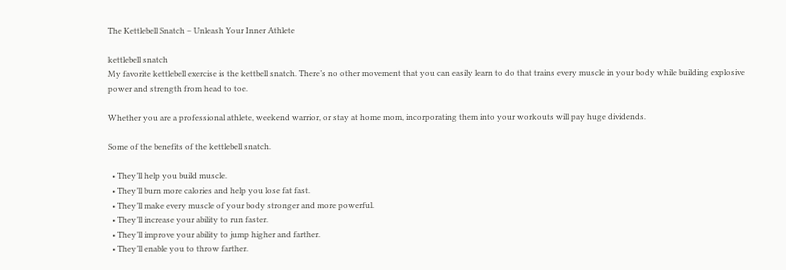The Kettlebell Snatch – Unleash Your Inner Athlete

kettlebell snatch
My favorite kettlebell exercise is the kettbell snatch. There’s no other movement that you can easily learn to do that trains every muscle in your body while building explosive power and strength from head to toe.

Whether you are a professional athlete, weekend warrior, or stay at home mom, incorporating them into your workouts will pay huge dividends.

Some of the benefits of the kettlebell snatch.

  • They’ll help you build muscle.
  • They’ll burn more calories and help you lose fat fast.
  • They’ll make every muscle of your body stronger and more powerful.
  • They’ll increase your ability to run faster.
  • They’ll improve your ability to jump higher and farther.
  • They’ll enable you to throw farther.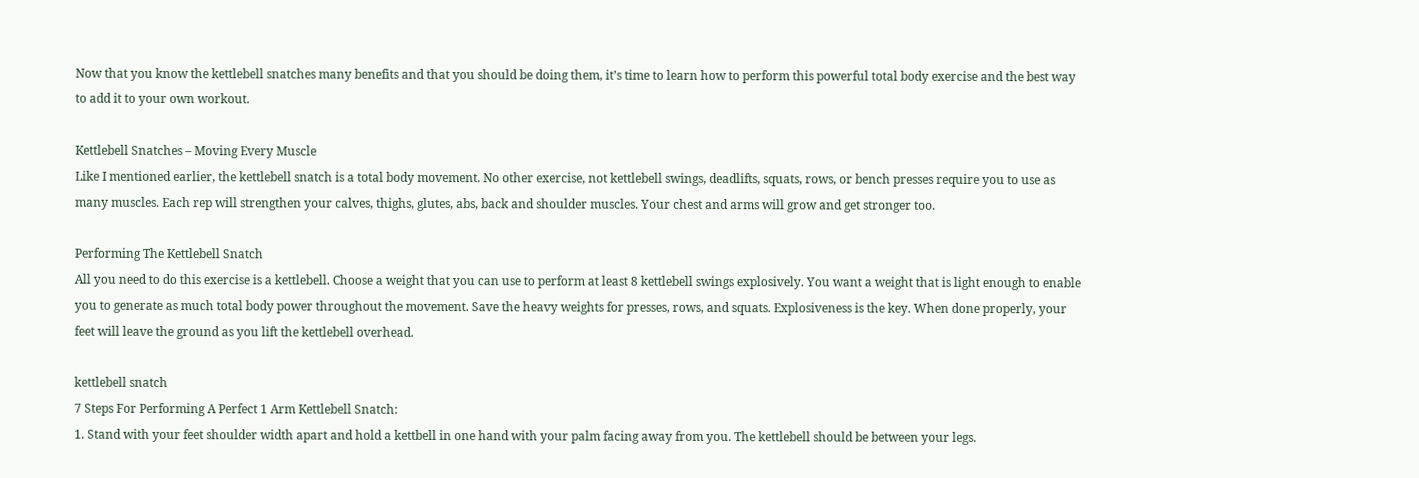Now that you know the kettlebell snatches many benefits and that you should be doing them, it’s time to learn how to perform this powerful total body exercise and the best way to add it to your own workout.

Kettlebell Snatches – Moving Every Muscle
Like I mentioned earlier, the kettlebell snatch is a total body movement. No other exercise, not kettlebell swings, deadlifts, squats, rows, or bench presses require you to use as many muscles. Each rep will strengthen your calves, thighs, glutes, abs, back and shoulder muscles. Your chest and arms will grow and get stronger too.

Performing The Kettlebell Snatch
All you need to do this exercise is a kettlebell. Choose a weight that you can use to perform at least 8 kettlebell swings explosively. You want a weight that is light enough to enable you to generate as much total body power throughout the movement. Save the heavy weights for presses, rows, and squats. Explosiveness is the key. When done properly, your feet will leave the ground as you lift the kettlebell overhead.

kettlebell snatch
7 Steps For Performing A Perfect 1 Arm Kettlebell Snatch:
1. Stand with your feet shoulder width apart and hold a kettbell in one hand with your palm facing away from you. The kettlebell should be between your legs.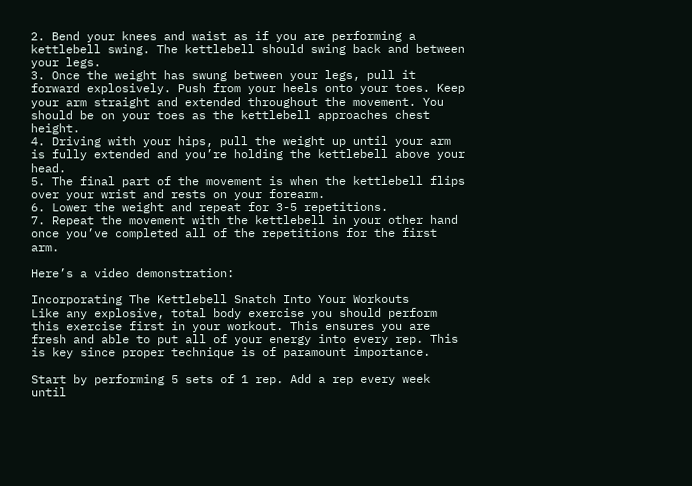2. Bend your knees and waist as if you are performing a kettlebell swing. The kettlebell should swing back and between your legs.
3. Once the weight has swung between your legs, pull it forward explosively. Push from your heels onto your toes. Keep your arm straight and extended throughout the movement. You should be on your toes as the kettlebell approaches chest height.
4. Driving with your hips, pull the weight up until your arm is fully extended and you’re holding the kettlebell above your head.
5. The final part of the movement is when the kettlebell flips over your wrist and rests on your forearm.
6. Lower the weight and repeat for 3-5 repetitions.
7. Repeat the movement with the kettlebell in your other hand once you’ve completed all of the repetitions for the first arm.

Here’s a video demonstration:

Incorporating The Kettlebell Snatch Into Your Workouts
Like any explosive, total body exercise you should perform this exercise first in your workout. This ensures you are fresh and able to put all of your energy into every rep. This is key since proper technique is of paramount importance.

Start by performing 5 sets of 1 rep. Add a rep every week until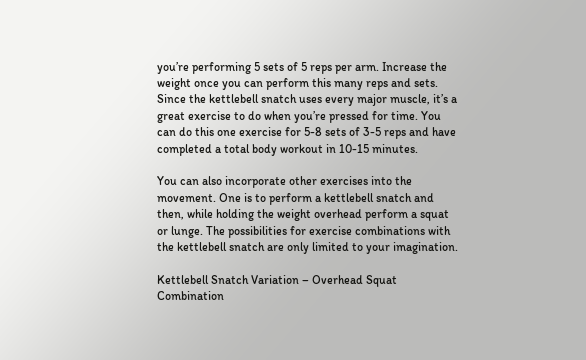you’re performing 5 sets of 5 reps per arm. Increase the weight once you can perform this many reps and sets. Since the kettlebell snatch uses every major muscle, it’s a great exercise to do when you’re pressed for time. You can do this one exercise for 5-8 sets of 3-5 reps and have completed a total body workout in 10-15 minutes.

You can also incorporate other exercises into the movement. One is to perform a kettlebell snatch and then, while holding the weight overhead perform a squat or lunge. The possibilities for exercise combinations with the kettlebell snatch are only limited to your imagination.

Kettlebell Snatch Variation – Overhead Squat Combination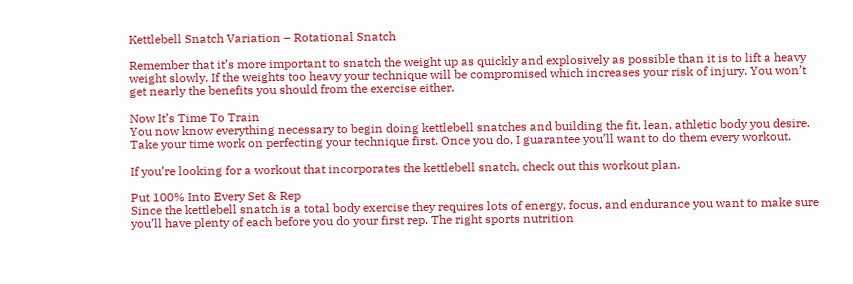Kettlebell Snatch Variation – Rotational Snatch

Remember that it’s more important to snatch the weight up as quickly and explosively as possible than it is to lift a heavy weight slowly. If the weights too heavy your technique will be compromised which increases your risk of injury. You won’t get nearly the benefits you should from the exercise either.

Now It’s Time To Train
You now know everything necessary to begin doing kettlebell snatches and building the fit, lean, athletic body you desire. Take your time work on perfecting your technique first. Once you do, I guarantee you’ll want to do them every workout.

If you’re looking for a workout that incorporates the kettlebell snatch, check out this workout plan.

Put 100% Into Every Set & Rep
Since the kettlebell snatch is a total body exercise they requires lots of energy, focus, and endurance you want to make sure you’ll have plenty of each before you do your first rep. The right sports nutrition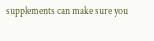supplements can make sure you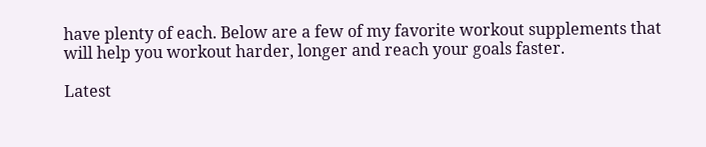have plenty of each. Below are a few of my favorite workout supplements that will help you workout harder, longer and reach your goals faster.

Latest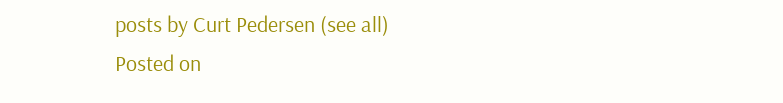posts by Curt Pedersen (see all)
Posted on